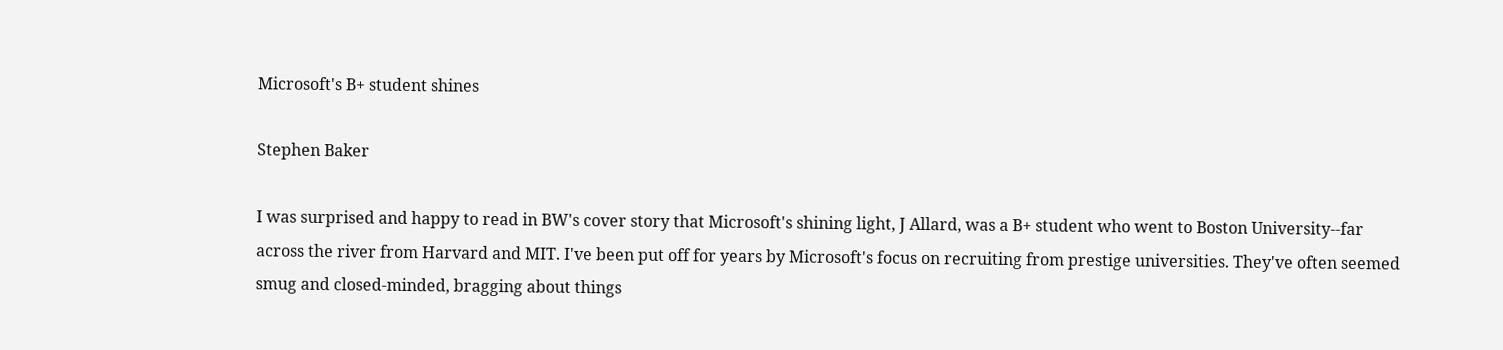Microsoft's B+ student shines

Stephen Baker

I was surprised and happy to read in BW's cover story that Microsoft's shining light, J Allard, was a B+ student who went to Boston University--far across the river from Harvard and MIT. I've been put off for years by Microsoft's focus on recruiting from prestige universities. They've often seemed smug and closed-minded, bragging about things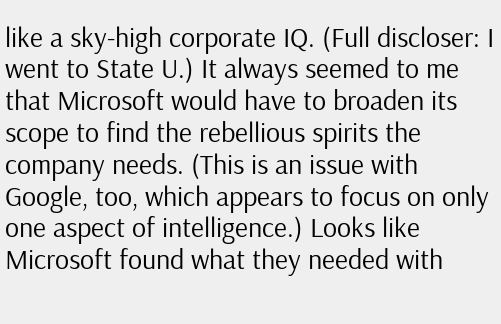like a sky-high corporate IQ. (Full discloser: I went to State U.) It always seemed to me that Microsoft would have to broaden its scope to find the rebellious spirits the company needs. (This is an issue with Google, too, which appears to focus on only one aspect of intelligence.) Looks like Microsoft found what they needed with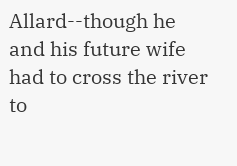Allard--though he and his future wife had to cross the river to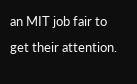an MIT job fair to get their attention.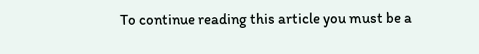To continue reading this article you must be a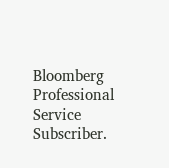Bloomberg Professional Service Subscriber.